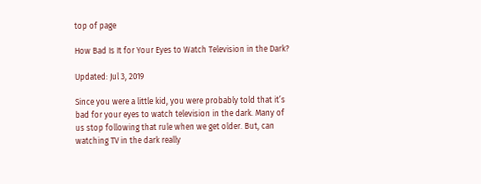top of page

How Bad Is It for Your Eyes to Watch Television in the Dark?

Updated: Jul 3, 2019

Since you were a little kid, you were probably told that it’s bad for your eyes to watch television in the dark. Many of us stop following that rule when we get older. But, can watching TV in the dark really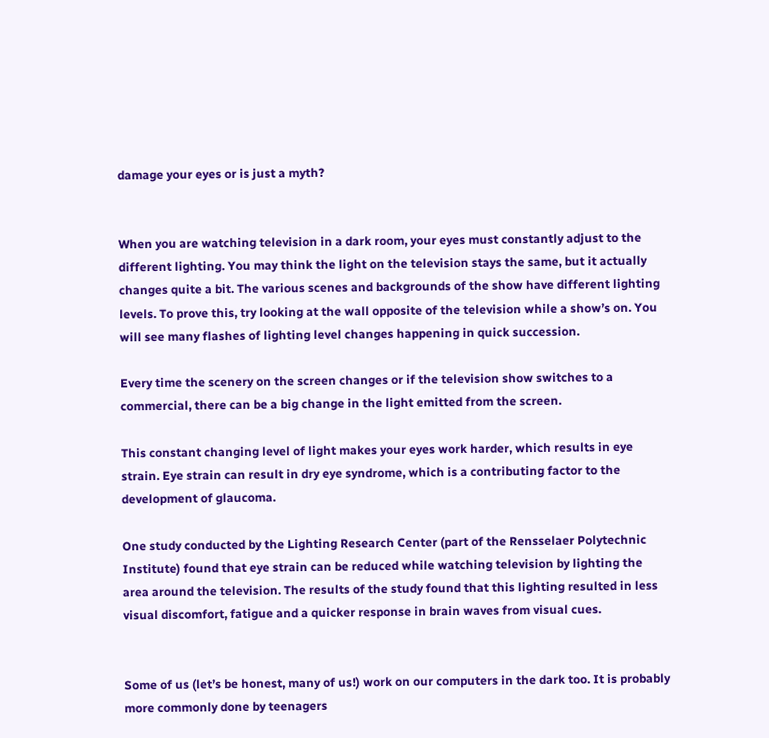damage your eyes or is just a myth?


When you are watching television in a dark room, your eyes must constantly adjust to the different lighting. You may think the light on the television stays the same, but it actually changes quite a bit. The various scenes and backgrounds of the show have different lighting levels. To prove this, try looking at the wall opposite of the television while a show’s on. You will see many flashes of lighting level changes happening in quick succession.

Every time the scenery on the screen changes or if the television show switches to a commercial, there can be a big change in the light emitted from the screen.

This constant changing level of light makes your eyes work harder, which results in eye strain. Eye strain can result in dry eye syndrome, which is a contributing factor to the development of glaucoma.

One study conducted by the Lighting Research Center (part of the Rensselaer Polytechnic Institute) found that eye strain can be reduced while watching television by lighting the area around the television. The results of the study found that this lighting resulted in less visual discomfort, fatigue and a quicker response in brain waves from visual cues.


Some of us (let’s be honest, many of us!) work on our computers in the dark too. It is probably more commonly done by teenagers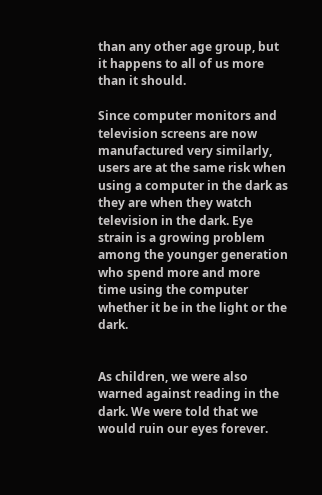than any other age group, but it happens to all of us more than it should.

Since computer monitors and television screens are now manufactured very similarly, users are at the same risk when using a computer in the dark as they are when they watch television in the dark. Eye strain is a growing problem among the younger generation who spend more and more time using the computer whether it be in the light or the dark.


As children, we were also warned against reading in the dark. We were told that we would ruin our eyes forever.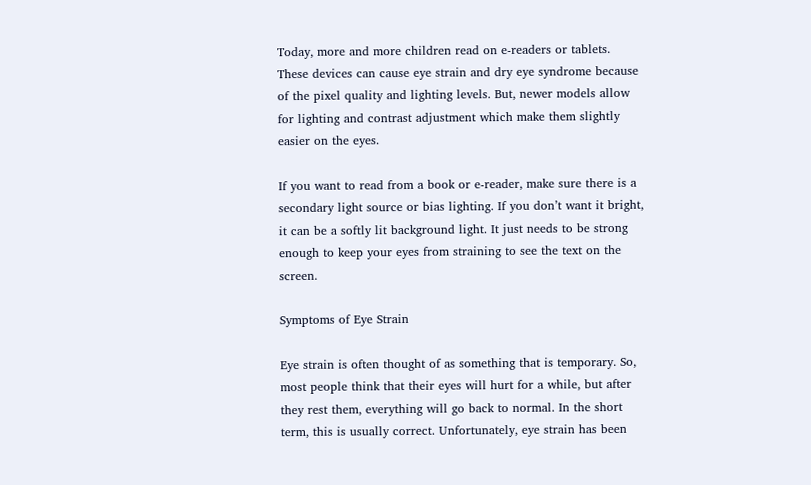Today, more and more children read on e-readers or tablets. These devices can cause eye strain and dry eye syndrome because of the pixel quality and lighting levels. But, newer models allow for lighting and contrast adjustment which make them slightly easier on the eyes.

If you want to read from a book or e-reader, make sure there is a secondary light source or bias lighting. If you don’t want it bright, it can be a softly lit background light. It just needs to be strong enough to keep your eyes from straining to see the text on the screen.

Symptoms of Eye Strain

Eye strain is often thought of as something that is temporary. So, most people think that their eyes will hurt for a while, but after they rest them, everything will go back to normal. In the short term, this is usually correct. Unfortunately, eye strain has been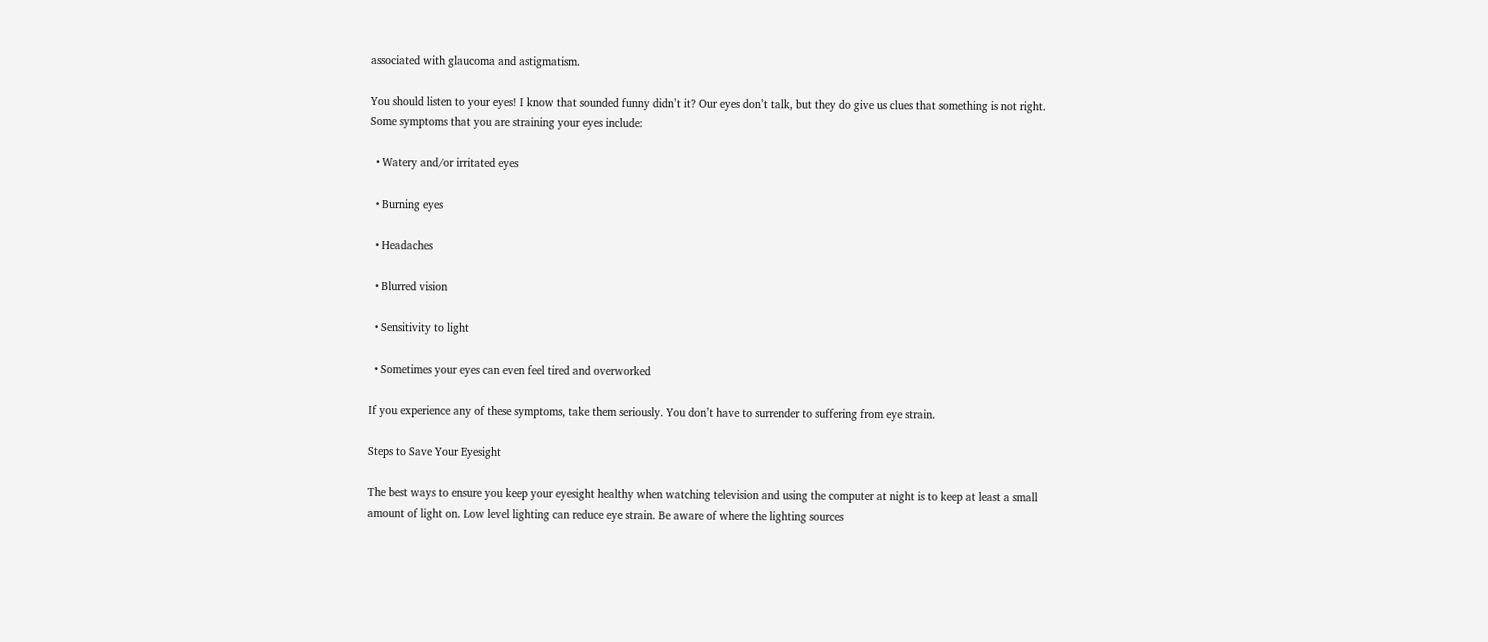associated with glaucoma and astigmatism.

You should listen to your eyes! I know that sounded funny didn’t it? Our eyes don’t talk, but they do give us clues that something is not right. Some symptoms that you are straining your eyes include:

  • Watery and/or irritated eyes

  • Burning eyes

  • Headaches

  • Blurred vision

  • Sensitivity to light

  • Sometimes your eyes can even feel tired and overworked

If you experience any of these symptoms, take them seriously. You don’t have to surrender to suffering from eye strain.

Steps to Save Your Eyesight

The best ways to ensure you keep your eyesight healthy when watching television and using the computer at night is to keep at least a small amount of light on. Low level lighting can reduce eye strain. Be aware of where the lighting sources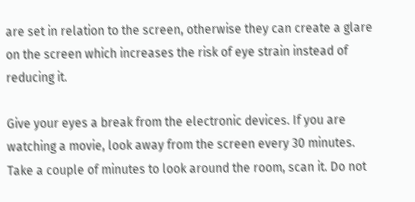are set in relation to the screen, otherwise they can create a glare on the screen which increases the risk of eye strain instead of reducing it.

Give your eyes a break from the electronic devices. If you are watching a movie, look away from the screen every 30 minutes. Take a couple of minutes to look around the room, scan it. Do not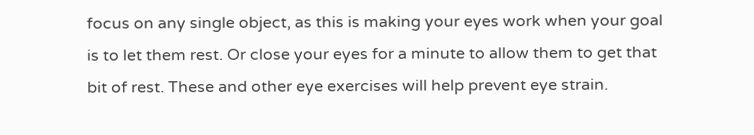focus on any single object, as this is making your eyes work when your goal is to let them rest. Or close your eyes for a minute to allow them to get that bit of rest. These and other eye exercises will help prevent eye strain.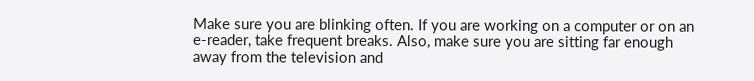Make sure you are blinking often. If you are working on a computer or on an e-reader, take frequent breaks. Also, make sure you are sitting far enough away from the television and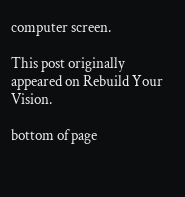computer screen.

This post originally appeared on Rebuild Your Vision.

bottom of page